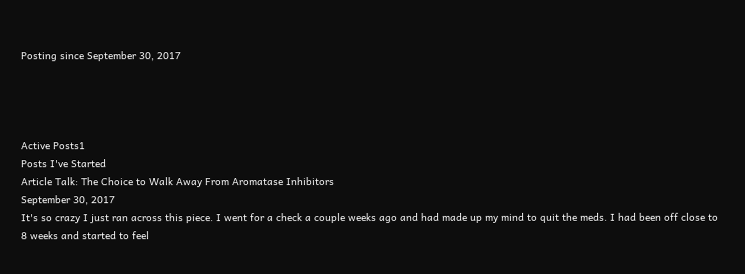Posting since September 30, 2017




Active Posts1
Posts I've Started
Article Talk: The Choice to Walk Away From Aromatase Inhibitors
September 30, 2017
It's so crazy I just ran across this piece. I went for a check a couple weeks ago and had made up my mind to quit the meds. I had been off close to 8 weeks and started to feel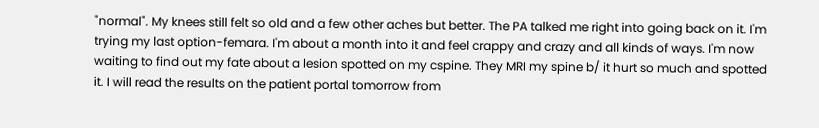"normal". My knees still felt so old and a few other aches but better. The PA talked me right into going back on it. I'm trying my last option-femara. I'm about a month into it and feel crappy and crazy and all kinds of ways. I'm now waiting to find out my fate about a lesion spotted on my cspine. They MRI my spine b/ it hurt so much and spotted it. I will read the results on the patient portal tomorrow from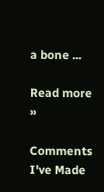a bone ...

Read more »

Comments I've Made